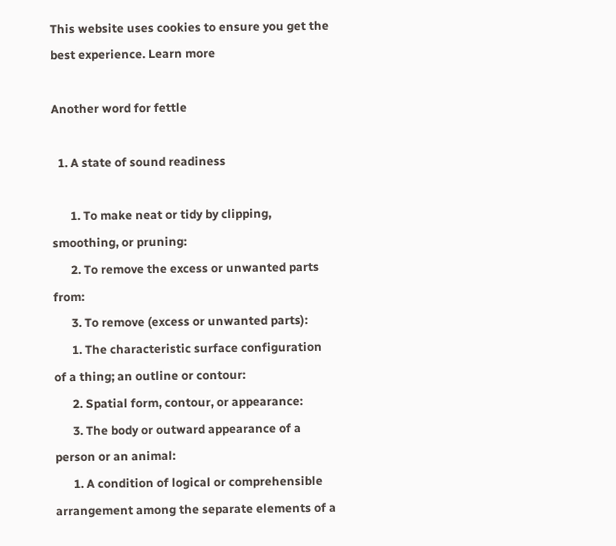This website uses cookies to ensure you get the best experience. Learn more

Another word for fettle

  1. A state of sound readiness

      1. To make neat or tidy by clipping, smoothing, or pruning:
      2. To remove the excess or unwanted parts from:
      3. To remove (excess or unwanted parts):
      1. The characteristic surface configuration of a thing; an outline or contour:
      2. Spatial form, contour, or appearance:
      3. The body or outward appearance of a person or an animal:
      1. A condition of logical or comprehensible arrangement among the separate elements of a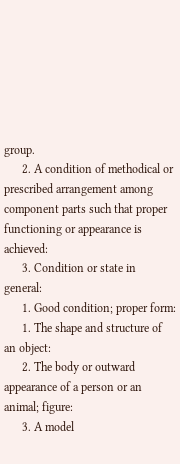group.
      2. A condition of methodical or prescribed arrangement among component parts such that proper functioning or appearance is achieved:
      3. Condition or state in general:
      1. Good condition; proper form:
      1. The shape and structure of an object:
      2. The body or outward appearance of a person or an animal; figure:
      3. A model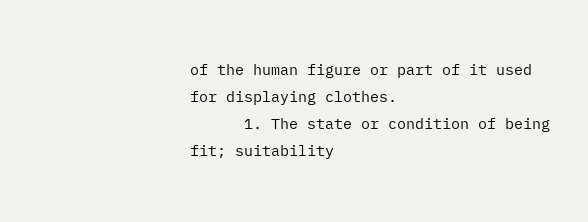of the human figure or part of it used for displaying clothes.
      1. The state or condition of being fit; suitability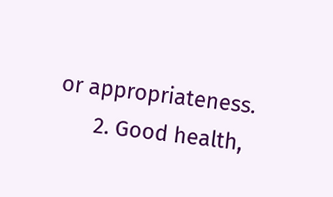or appropriateness.
      2. Good health,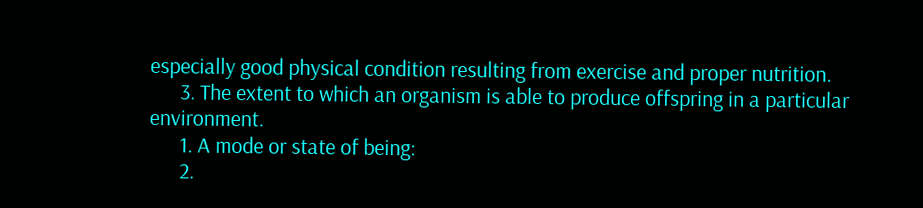especially good physical condition resulting from exercise and proper nutrition.
      3. The extent to which an organism is able to produce offspring in a particular environment.
      1. A mode or state of being:
      2.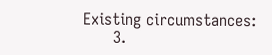Existing circumstances:
      3.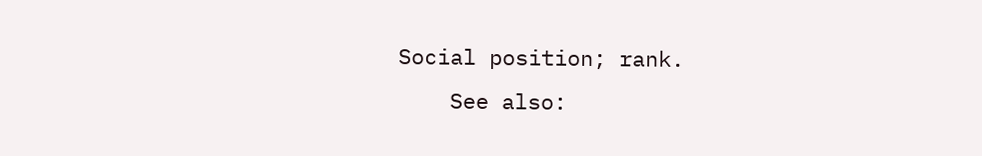Social position; rank.
    See also: